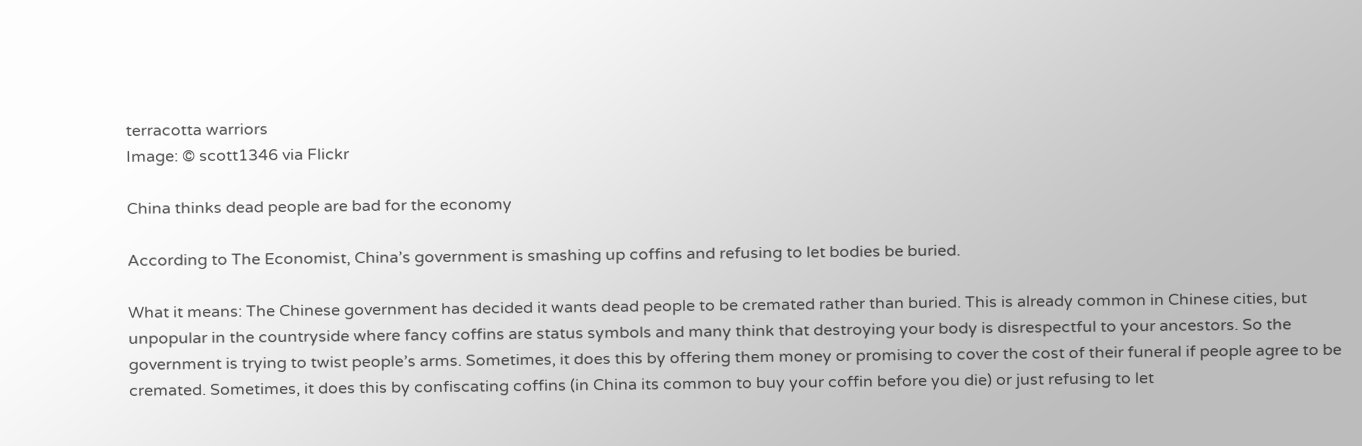terracotta warriors
Image: © scott1346 via Flickr

China thinks dead people are bad for the economy

According to The Economist, China’s government is smashing up coffins and refusing to let bodies be buried.

What it means: The Chinese government has decided it wants dead people to be cremated rather than buried. This is already common in Chinese cities, but unpopular in the countryside where fancy coffins are status symbols and many think that destroying your body is disrespectful to your ancestors. So the government is trying to twist people’s arms. Sometimes, it does this by offering them money or promising to cover the cost of their funeral if people agree to be cremated. Sometimes, it does this by confiscating coffins (in China its common to buy your coffin before you die) or just refusing to let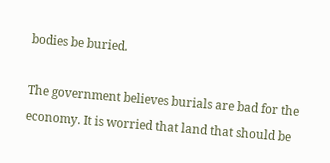bodies be buried.

The government believes burials are bad for the economy. It is worried that land that should be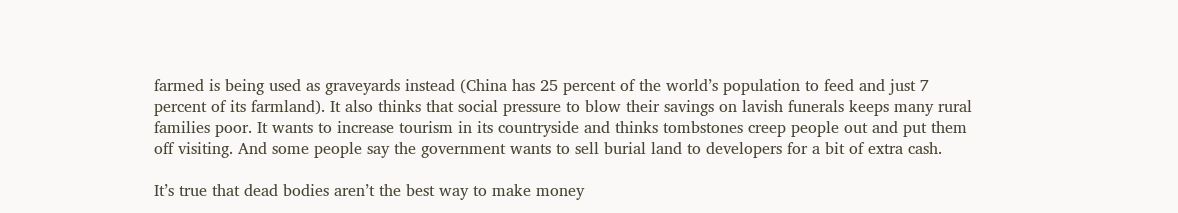farmed is being used as graveyards instead (China has 25 percent of the world’s population to feed and just 7 percent of its farmland). It also thinks that social pressure to blow their savings on lavish funerals keeps many rural families poor. It wants to increase tourism in its countryside and thinks tombstones creep people out and put them off visiting. And some people say the government wants to sell burial land to developers for a bit of extra cash.

It’s true that dead bodies aren’t the best way to make money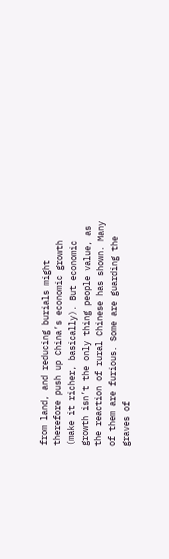from land, and reducing burials might therefore push up China’s economic growth (make it richer, basically). But economic growth isn’t the only thing people value, as the reaction of rural Chinese has shown. Many of them are furious. Some are guarding the graves of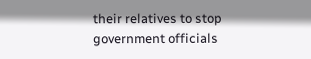their relatives to stop government officials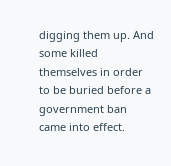digging them up. And some killed themselves in order to be buried before a government ban came into effect.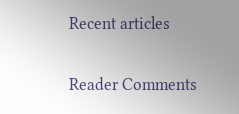Recent articles

Reader Comments